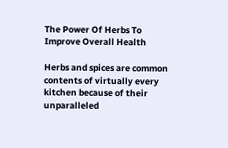The Power Of Herbs To Improve Overall Health

Herbs and spices are common contents of virtually every kitchen because of their unparalleled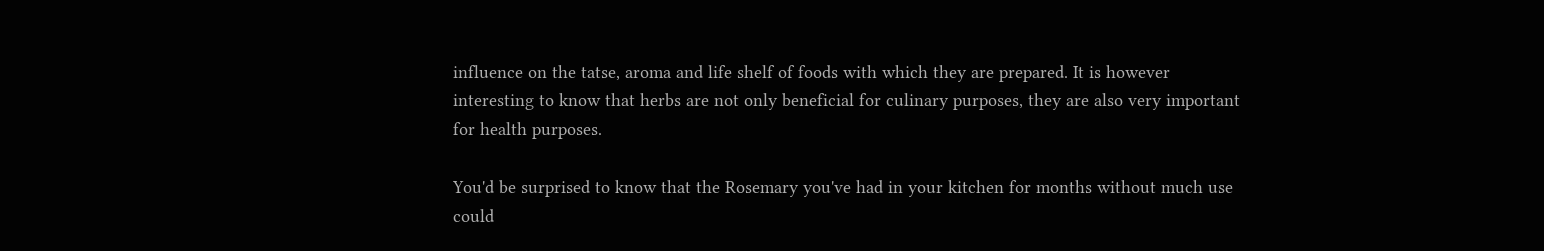influence on the tatse, aroma and life shelf of foods with which they are prepared. It is however interesting to know that herbs are not only beneficial for culinary purposes, they are also very important for health purposes.

You'd be surprised to know that the Rosemary you've had in your kitchen for months without much use could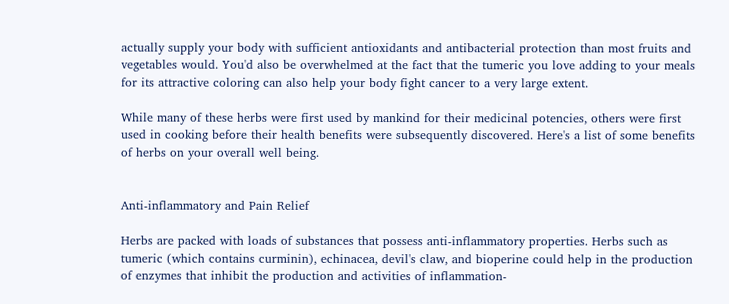actually supply your body with sufficient antioxidants and antibacterial protection than most fruits and vegetables would. You'd also be overwhelmed at the fact that the tumeric you love adding to your meals for its attractive coloring can also help your body fight cancer to a very large extent.

While many of these herbs were first used by mankind for their medicinal potencies, others were first used in cooking before their health benefits were subsequently discovered. Here's a list of some benefits of herbs on your overall well being.


Anti-inflammatory and Pain Relief

Herbs are packed with loads of substances that possess anti-inflammatory properties. Herbs such as tumeric (which contains curminin), echinacea, devil's claw, and bioperine could help in the production of enzymes that inhibit the production and activities of inflammation-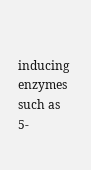inducing enzymes such as 5-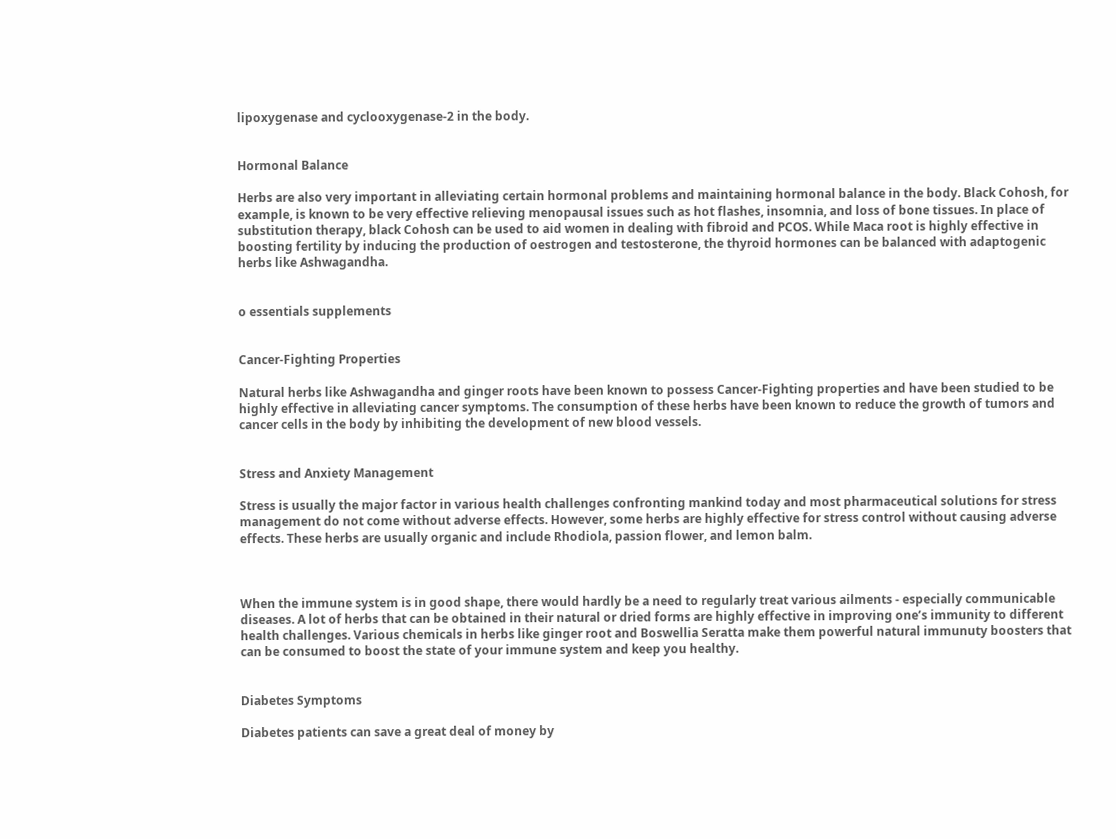lipoxygenase and cyclooxygenase-2 in the body.


Hormonal Balance

Herbs are also very important in alleviating certain hormonal problems and maintaining hormonal balance in the body. Black Cohosh, for example, is known to be very effective relieving menopausal issues such as hot flashes, insomnia, and loss of bone tissues. In place of substitution therapy, black Cohosh can be used to aid women in dealing with fibroid and PCOS. While Maca root is highly effective in boosting fertility by inducing the production of oestrogen and testosterone, the thyroid hormones can be balanced with adaptogenic herbs like Ashwagandha.


o essentials supplements


Cancer-Fighting Properties

Natural herbs like Ashwagandha and ginger roots have been known to possess Cancer-Fighting properties and have been studied to be highly effective in alleviating cancer symptoms. The consumption of these herbs have been known to reduce the growth of tumors and cancer cells in the body by inhibiting the development of new blood vessels.


Stress and Anxiety Management

Stress is usually the major factor in various health challenges confronting mankind today and most pharmaceutical solutions for stress management do not come without adverse effects. However, some herbs are highly effective for stress control without causing adverse effects. These herbs are usually organic and include Rhodiola, passion flower, and lemon balm.



When the immune system is in good shape, there would hardly be a need to regularly treat various ailments - especially communicable diseases. A lot of herbs that can be obtained in their natural or dried forms are highly effective in improving one’s immunity to different health challenges. Various chemicals in herbs like ginger root and Boswellia Seratta make them powerful natural immunuty boosters that can be consumed to boost the state of your immune system and keep you healthy.


Diabetes Symptoms

Diabetes patients can save a great deal of money by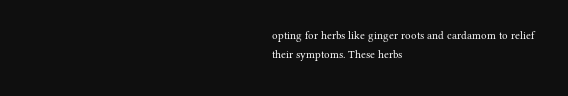opting for herbs like ginger roots and cardamom to relief their symptoms. These herbs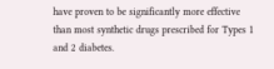have proven to be significantly more effective than most synthetic drugs prescribed for Types 1 and 2 diabetes.